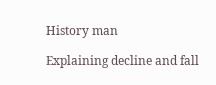History man

Explaining decline and fall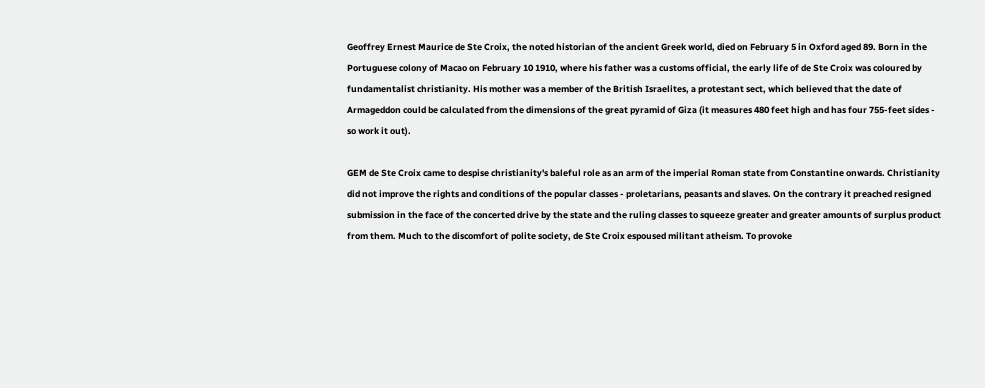Geoffrey Ernest Maurice de Ste Croix, the noted historian of the ancient Greek world, died on February 5 in Oxford aged 89. Born in the Portuguese colony of Macao on February 10 1910, where his father was a customs official, the early life of de Ste Croix was coloured by fundamentalist christianity. His mother was a member of the British Israelites, a protestant sect, which believed that the date of Armageddon could be calculated from the dimensions of the great pyramid of Giza (it measures 480 feet high and has four 755-feet sides - so work it out).

GEM de Ste Croix came to despise christianity's baleful role as an arm of the imperial Roman state from Constantine onwards. Christianity did not improve the rights and conditions of the popular classes - proletarians, peasants and slaves. On the contrary it preached resigned submission in the face of the concerted drive by the state and the ruling classes to squeeze greater and greater amounts of surplus product from them. Much to the discomfort of polite society, de Ste Croix espoused militant atheism. To provoke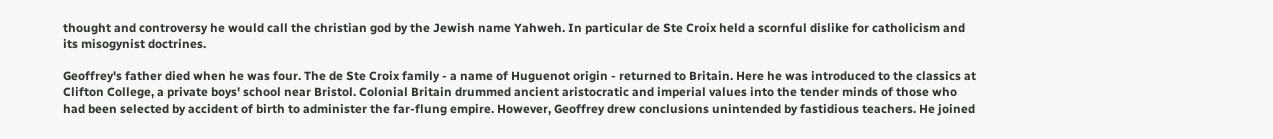thought and controversy he would call the christian god by the Jewish name Yahweh. In particular de Ste Croix held a scornful dislike for catholicism and its misogynist doctrines.

Geoffrey's father died when he was four. The de Ste Croix family - a name of Huguenot origin - returned to Britain. Here he was introduced to the classics at Clifton College, a private boys' school near Bristol. Colonial Britain drummed ancient aristocratic and imperial values into the tender minds of those who had been selected by accident of birth to administer the far-flung empire. However, Geoffrey drew conclusions unintended by fastidious teachers. He joined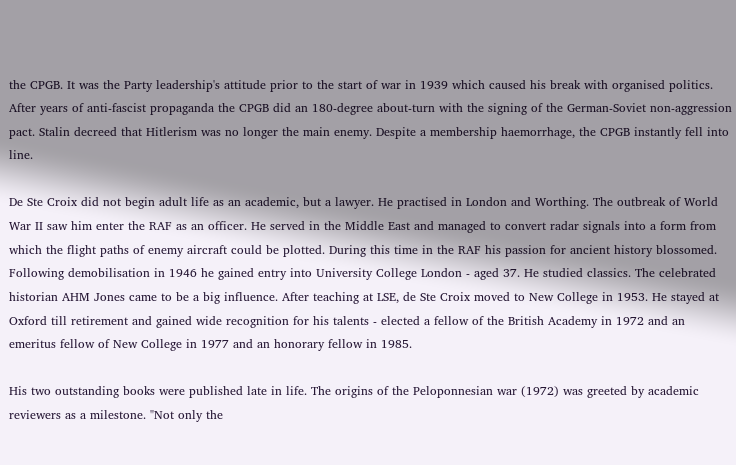the CPGB. It was the Party leadership's attitude prior to the start of war in 1939 which caused his break with organised politics. After years of anti-fascist propaganda the CPGB did an 180-degree about-turn with the signing of the German-Soviet non-aggression pact. Stalin decreed that Hitlerism was no longer the main enemy. Despite a membership haemorrhage, the CPGB instantly fell into line.

De Ste Croix did not begin adult life as an academic, but a lawyer. He practised in London and Worthing. The outbreak of World War II saw him enter the RAF as an officer. He served in the Middle East and managed to convert radar signals into a form from which the flight paths of enemy aircraft could be plotted. During this time in the RAF his passion for ancient history blossomed. Following demobilisation in 1946 he gained entry into University College London - aged 37. He studied classics. The celebrated historian AHM Jones came to be a big influence. After teaching at LSE, de Ste Croix moved to New College in 1953. He stayed at Oxford till retirement and gained wide recognition for his talents - elected a fellow of the British Academy in 1972 and an emeritus fellow of New College in 1977 and an honorary fellow in 1985.

His two outstanding books were published late in life. The origins of the Peloponnesian war (1972) was greeted by academic reviewers as a milestone. "Not only the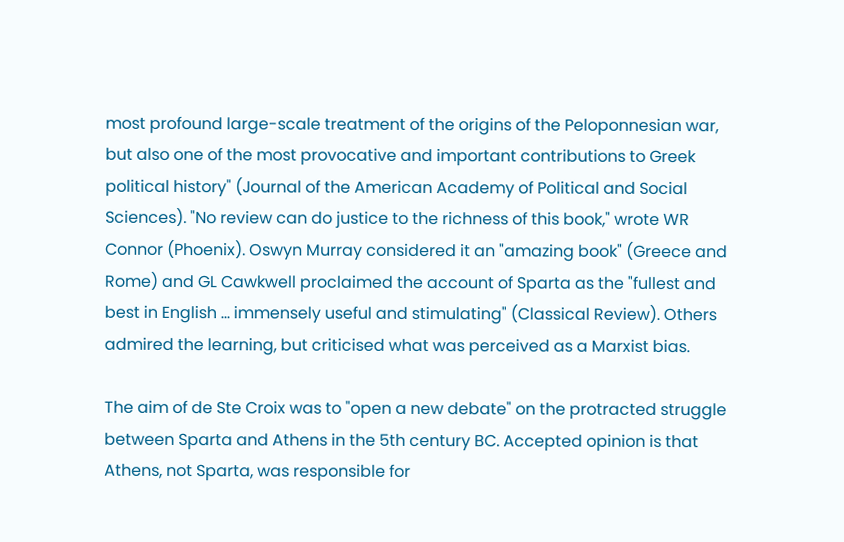most profound large-scale treatment of the origins of the Peloponnesian war, but also one of the most provocative and important contributions to Greek political history" (Journal of the American Academy of Political and Social Sciences). "No review can do justice to the richness of this book," wrote WR Connor (Phoenix). Oswyn Murray considered it an "amazing book" (Greece and Rome) and GL Cawkwell proclaimed the account of Sparta as the "fullest and best in English ... immensely useful and stimulating" (Classical Review). Others admired the learning, but criticised what was perceived as a Marxist bias.

The aim of de Ste Croix was to "open a new debate" on the protracted struggle between Sparta and Athens in the 5th century BC. Accepted opinion is that Athens, not Sparta, was responsible for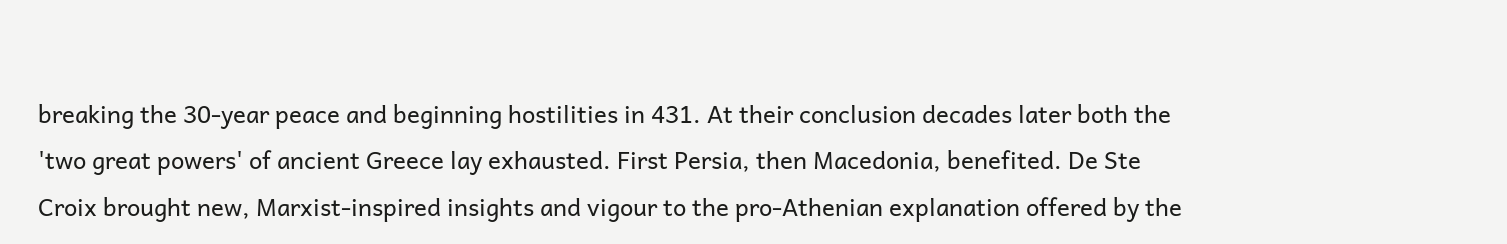breaking the 30-year peace and beginning hostilities in 431. At their conclusion decades later both the 'two great powers' of ancient Greece lay exhausted. First Persia, then Macedonia, benefited. De Ste Croix brought new, Marxist-inspired insights and vigour to the pro-Athenian explanation offered by the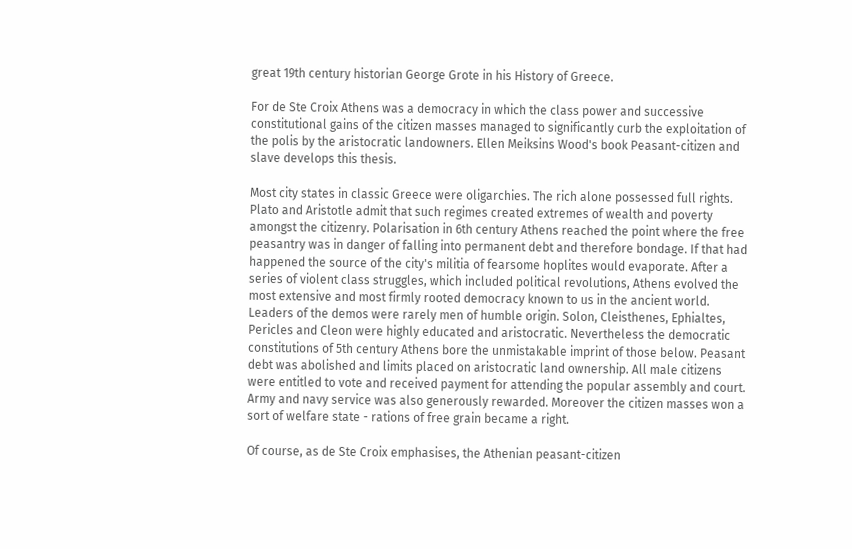great 19th century historian George Grote in his History of Greece.

For de Ste Croix Athens was a democracy in which the class power and successive constitutional gains of the citizen masses managed to significantly curb the exploitation of the polis by the aristocratic landowners. Ellen Meiksins Wood's book Peasant-citizen and slave develops this thesis.

Most city states in classic Greece were oligarchies. The rich alone possessed full rights. Plato and Aristotle admit that such regimes created extremes of wealth and poverty amongst the citizenry. Polarisation in 6th century Athens reached the point where the free peasantry was in danger of falling into permanent debt and therefore bondage. If that had happened the source of the city's militia of fearsome hoplites would evaporate. After a series of violent class struggles, which included political revolutions, Athens evolved the most extensive and most firmly rooted democracy known to us in the ancient world. Leaders of the demos were rarely men of humble origin. Solon, Cleisthenes, Ephialtes, Pericles and Cleon were highly educated and aristocratic. Nevertheless the democratic constitutions of 5th century Athens bore the unmistakable imprint of those below. Peasant debt was abolished and limits placed on aristocratic land ownership. All male citizens were entitled to vote and received payment for attending the popular assembly and court. Army and navy service was also generously rewarded. Moreover the citizen masses won a sort of welfare state - rations of free grain became a right.

Of course, as de Ste Croix emphasises, the Athenian peasant-citizen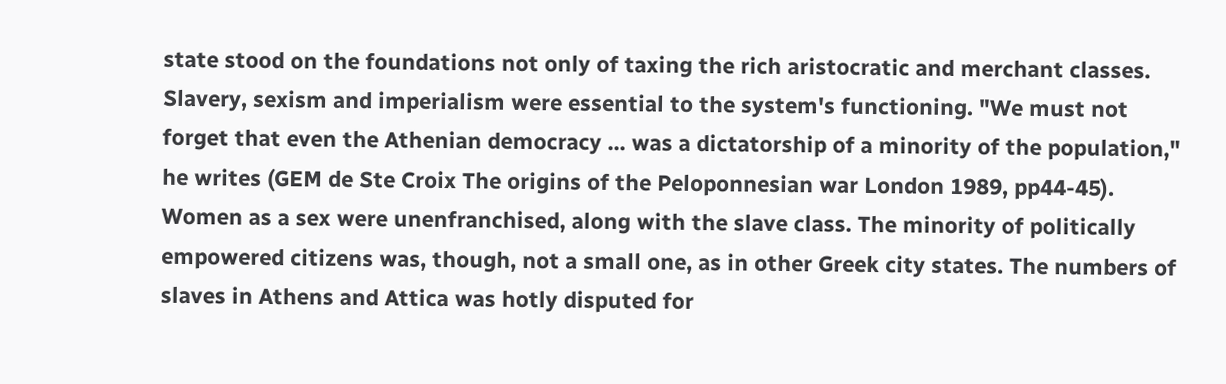state stood on the foundations not only of taxing the rich aristocratic and merchant classes. Slavery, sexism and imperialism were essential to the system's functioning. "We must not forget that even the Athenian democracy ... was a dictatorship of a minority of the population," he writes (GEM de Ste Croix The origins of the Peloponnesian war London 1989, pp44-45). Women as a sex were unenfranchised, along with the slave class. The minority of politically empowered citizens was, though, not a small one, as in other Greek city states. The numbers of slaves in Athens and Attica was hotly disputed for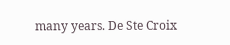many years. De Ste Croix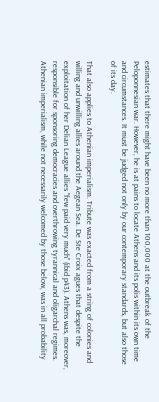estimates that there might have been no more than 100,000 at the outbreak of the Peloponnesian war. However, he is at pains to locate Athens and its polis within its own time and circumstances. It must be judged not only by our contemporary standards, but also those of its day.

That also applies to Athenian imperialism. Tribute was exacted from a string of colonies and willing and unwilling allies around the Aegean Sea. De Ste Croix agues that despite the exploitation of her Delian League allies "few paid very much" (ibid p43). Athens was, moreover, responsible for sponsoring democracies and overthrowing tyrannical and oligarchal regimes. Athenian imperialism, while not necessarily welcomed by those below, was in all probability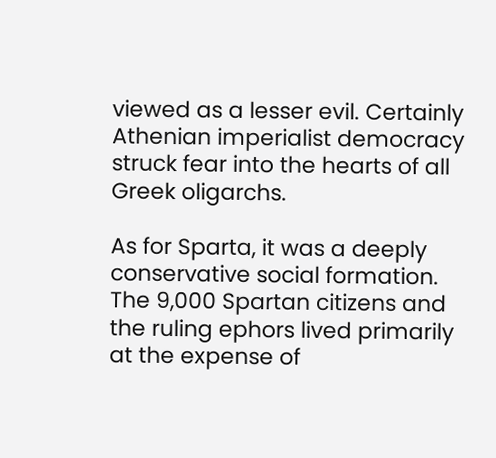viewed as a lesser evil. Certainly Athenian imperialist democracy struck fear into the hearts of all Greek oligarchs.

As for Sparta, it was a deeply conservative social formation. The 9,000 Spartan citizens and the ruling ephors lived primarily at the expense of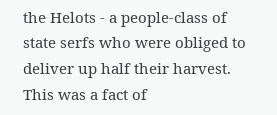the Helots - a people-class of state serfs who were obliged to deliver up half their harvest. This was a fact of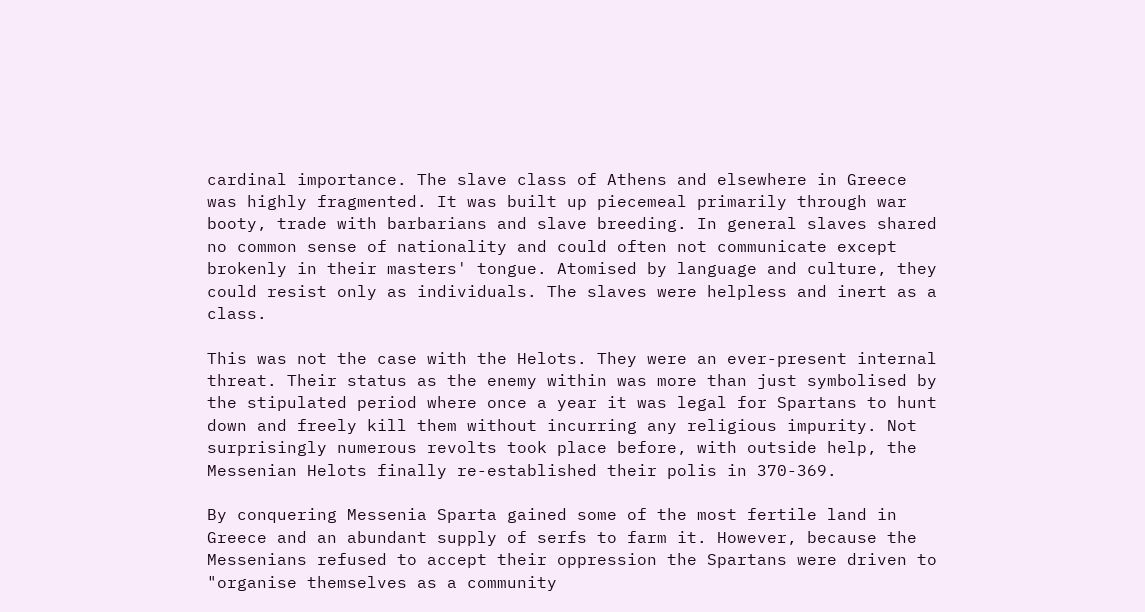cardinal importance. The slave class of Athens and elsewhere in Greece was highly fragmented. It was built up piecemeal primarily through war booty, trade with barbarians and slave breeding. In general slaves shared no common sense of nationality and could often not communicate except brokenly in their masters' tongue. Atomised by language and culture, they could resist only as individuals. The slaves were helpless and inert as a class.

This was not the case with the Helots. They were an ever-present internal threat. Their status as the enemy within was more than just symbolised by the stipulated period where once a year it was legal for Spartans to hunt down and freely kill them without incurring any religious impurity. Not surprisingly numerous revolts took place before, with outside help, the Messenian Helots finally re-established their polis in 370-369.

By conquering Messenia Sparta gained some of the most fertile land in Greece and an abundant supply of serfs to farm it. However, because the Messenians refused to accept their oppression the Spartans were driven to "organise themselves as a community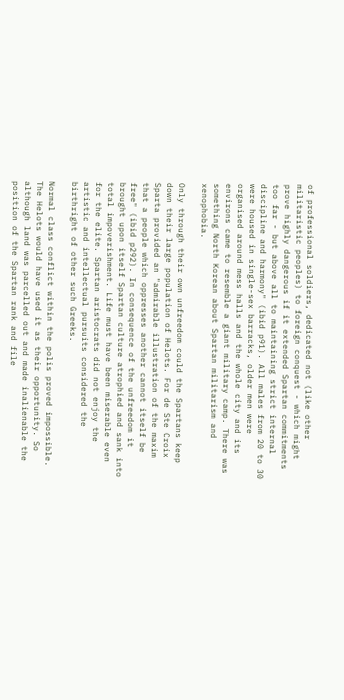of professional soldiers, dedicated not (like other militaristic peoples) to foreign conquest - which might prove highly dangerous if it extended Spartan commitments too far - but above all to maintaining strict internal discipline and harmony" (ibid p91). All males from 20 to 30 were housed in single-sex barracks, older men were organised around mess halls and the whole city and its environs came to resemble a giant military camp. There was something North Korean about Spartan militarism and xenophobia.

Only through their own unfreedom could the Spartans keep down their large population of Helots. For de Ste Croix Sparta provided an "admirable illustration of the maxim that a people which oppresses another cannot itself be free" (ibid p292). In consequence of the unfreedom it brought upon itself Spartan culture atrophied and sank into total impoverishment. Life must have been miserable even for the elite. Spartan aristocrats did not enjoy the artistic and intellectual pursuits considered the birthright of other such Greeks.

Normal class conflict within the polis proved impossible. The Helots would have used it as their opportunity. So although land was parcelled out and made inalienable the position of the Spartan rank and file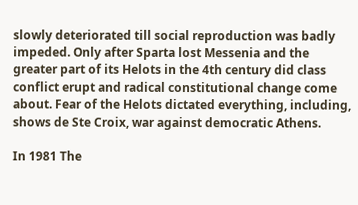slowly deteriorated till social reproduction was badly impeded. Only after Sparta lost Messenia and the greater part of its Helots in the 4th century did class conflict erupt and radical constitutional change come about. Fear of the Helots dictated everything, including, shows de Ste Croix, war against democratic Athens.

In 1981 The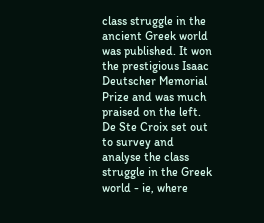class struggle in the ancient Greek world was published. It won the prestigious Isaac Deutscher Memorial Prize and was much praised on the left. De Ste Croix set out to survey and analyse the class struggle in the Greek world - ie, where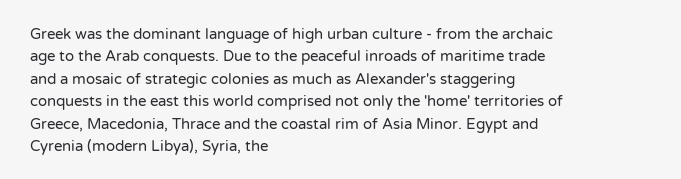Greek was the dominant language of high urban culture - from the archaic age to the Arab conquests. Due to the peaceful inroads of maritime trade and a mosaic of strategic colonies as much as Alexander's staggering conquests in the east this world comprised not only the 'home' territories of Greece, Macedonia, Thrace and the coastal rim of Asia Minor. Egypt and Cyrenia (modern Libya), Syria, the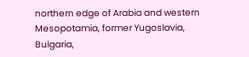northern edge of Arabia and western Mesopotamia, former Yugoslavia, Bulgaria,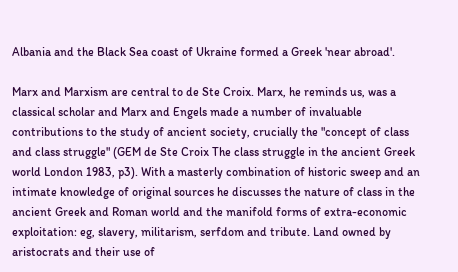Albania and the Black Sea coast of Ukraine formed a Greek 'near abroad'.

Marx and Marxism are central to de Ste Croix. Marx, he reminds us, was a classical scholar and Marx and Engels made a number of invaluable contributions to the study of ancient society, crucially the "concept of class and class struggle" (GEM de Ste Croix The class struggle in the ancient Greek world London 1983, p3). With a masterly combination of historic sweep and an intimate knowledge of original sources he discusses the nature of class in the ancient Greek and Roman world and the manifold forms of extra-economic exploitation: eg, slavery, militarism, serfdom and tribute. Land owned by aristocrats and their use of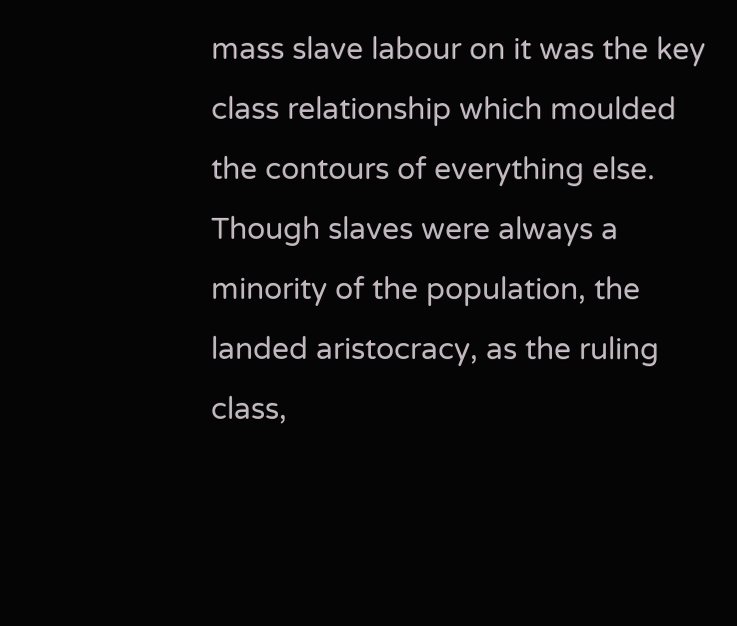mass slave labour on it was the key class relationship which moulded the contours of everything else. Though slaves were always a minority of the population, the landed aristocracy, as the ruling class,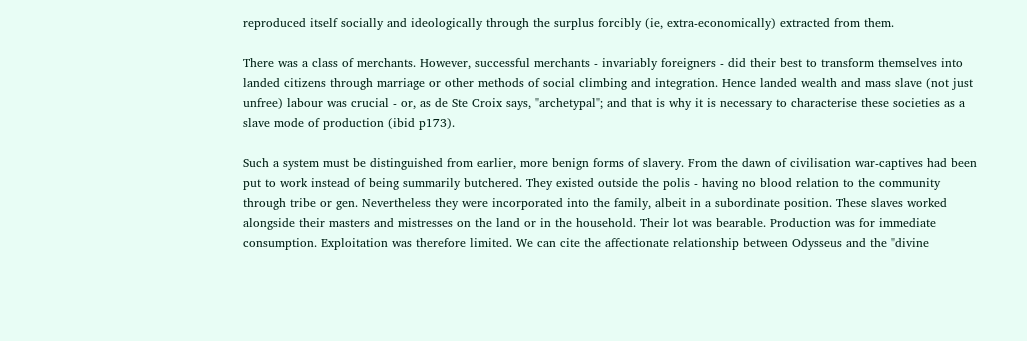reproduced itself socially and ideologically through the surplus forcibly (ie, extra-economically) extracted from them.

There was a class of merchants. However, successful merchants - invariably foreigners - did their best to transform themselves into landed citizens through marriage or other methods of social climbing and integration. Hence landed wealth and mass slave (not just unfree) labour was crucial - or, as de Ste Croix says, "archetypal"; and that is why it is necessary to characterise these societies as a slave mode of production (ibid p173).

Such a system must be distinguished from earlier, more benign forms of slavery. From the dawn of civilisation war-captives had been put to work instead of being summarily butchered. They existed outside the polis - having no blood relation to the community through tribe or gen. Nevertheless they were incorporated into the family, albeit in a subordinate position. These slaves worked alongside their masters and mistresses on the land or in the household. Their lot was bearable. Production was for immediate consumption. Exploitation was therefore limited. We can cite the affectionate relationship between Odysseus and the "divine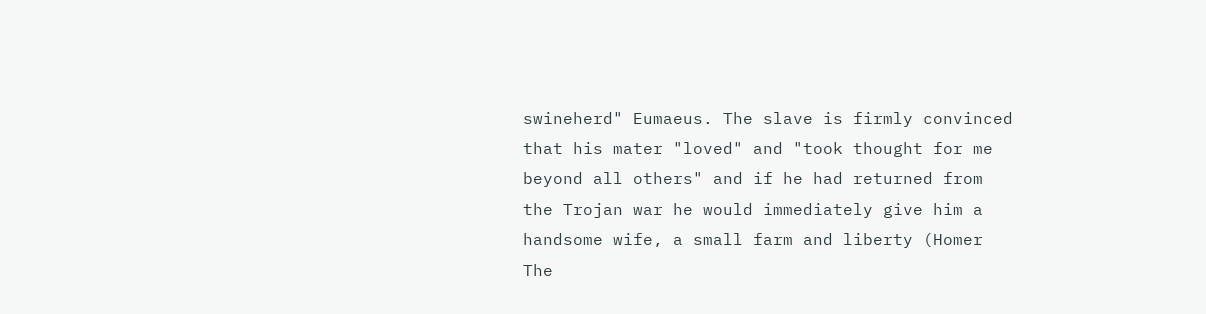swineherd" Eumaeus. The slave is firmly convinced that his mater "loved" and "took thought for me beyond all others" and if he had returned from the Trojan war he would immediately give him a handsome wife, a small farm and liberty (Homer The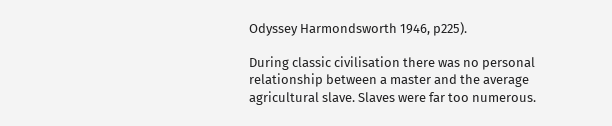Odyssey Harmondsworth 1946, p225).

During classic civilisation there was no personal relationship between a master and the average agricultural slave. Slaves were far too numerous.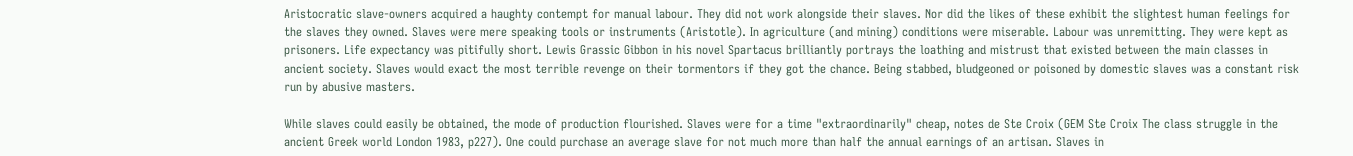Aristocratic slave-owners acquired a haughty contempt for manual labour. They did not work alongside their slaves. Nor did the likes of these exhibit the slightest human feelings for the slaves they owned. Slaves were mere speaking tools or instruments (Aristotle). In agriculture (and mining) conditions were miserable. Labour was unremitting. They were kept as prisoners. Life expectancy was pitifully short. Lewis Grassic Gibbon in his novel Spartacus brilliantly portrays the loathing and mistrust that existed between the main classes in ancient society. Slaves would exact the most terrible revenge on their tormentors if they got the chance. Being stabbed, bludgeoned or poisoned by domestic slaves was a constant risk run by abusive masters.

While slaves could easily be obtained, the mode of production flourished. Slaves were for a time "extraordinarily" cheap, notes de Ste Croix (GEM Ste Croix The class struggle in the ancient Greek world London 1983, p227). One could purchase an average slave for not much more than half the annual earnings of an artisan. Slaves in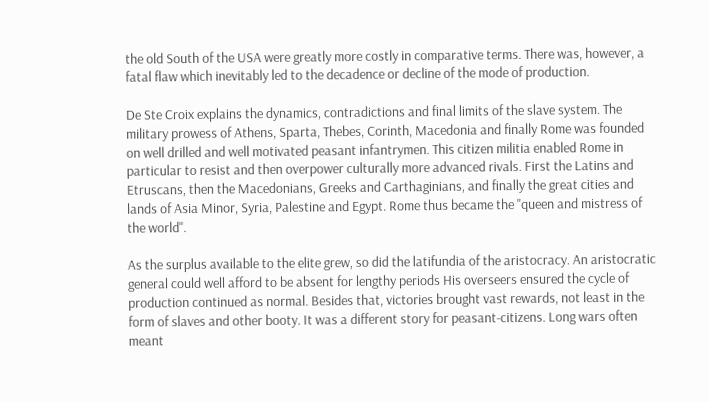the old South of the USA were greatly more costly in comparative terms. There was, however, a fatal flaw which inevitably led to the decadence or decline of the mode of production.

De Ste Croix explains the dynamics, contradictions and final limits of the slave system. The military prowess of Athens, Sparta, Thebes, Corinth, Macedonia and finally Rome was founded on well drilled and well motivated peasant infantrymen. This citizen militia enabled Rome in particular to resist and then overpower culturally more advanced rivals. First the Latins and Etruscans, then the Macedonians, Greeks and Carthaginians, and finally the great cities and lands of Asia Minor, Syria, Palestine and Egypt. Rome thus became the "queen and mistress of the world".

As the surplus available to the elite grew, so did the latifundia of the aristocracy. An aristocratic general could well afford to be absent for lengthy periods His overseers ensured the cycle of production continued as normal. Besides that, victories brought vast rewards, not least in the form of slaves and other booty. It was a different story for peasant-citizens. Long wars often meant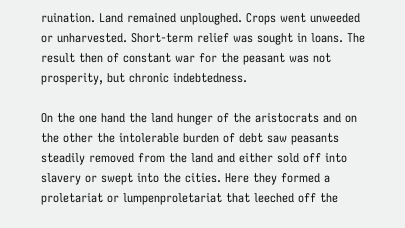ruination. Land remained unploughed. Crops went unweeded or unharvested. Short-term relief was sought in loans. The result then of constant war for the peasant was not prosperity, but chronic indebtedness.

On the one hand the land hunger of the aristocrats and on the other the intolerable burden of debt saw peasants steadily removed from the land and either sold off into slavery or swept into the cities. Here they formed a proletariat or lumpenproletariat that leeched off the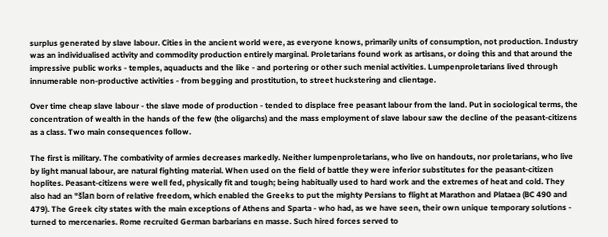surplus generated by slave labour. Cities in the ancient world were, as everyone knows, primarily units of consumption, not production. Industry was an individualised activity and commodity production entirely marginal. Proletarians found work as artisans, or doing this and that around the impressive public works - temples, aquaducts and the like - and portering or other such menial activities. Lumpenproletarians lived through innumerable non-productive activities - from begging and prostitution, to street huckstering and clientage.

Over time cheap slave labour - the slave mode of production - tended to displace free peasant labour from the land. Put in sociological terms, the concentration of wealth in the hands of the few (the oligarchs) and the mass employment of slave labour saw the decline of the peasant-citizens as a class. Two main consequences follow.

The first is military. The combativity of armies decreases markedly. Neither lumpenproletarians, who live on handouts, nor proletarians, who live by light manual labour, are natural fighting material. When used on the field of battle they were inferior substitutes for the peasant-citizen hoplites. Peasant-citizens were well fed, physically fit and tough; being habitually used to hard work and the extremes of heat and cold. They also had an "šlan born of relative freedom, which enabled the Greeks to put the mighty Persians to flight at Marathon and Plataea (BC 490 and 479). The Greek city states with the main exceptions of Athens and Sparta - who had, as we have seen, their own unique temporary solutions - turned to mercenaries. Rome recruited German barbarians en masse. Such hired forces served to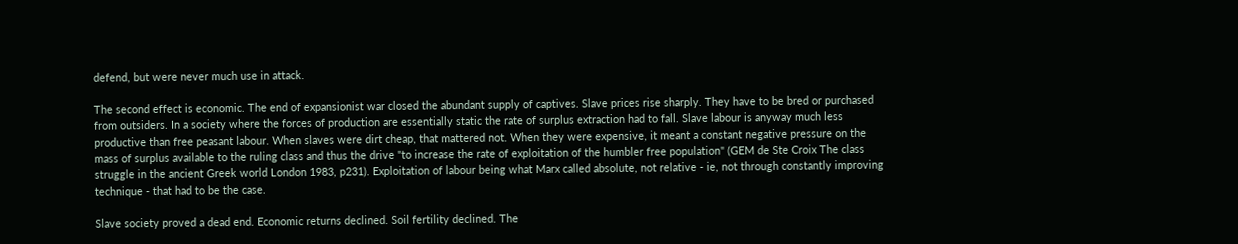defend, but were never much use in attack.

The second effect is economic. The end of expansionist war closed the abundant supply of captives. Slave prices rise sharply. They have to be bred or purchased from outsiders. In a society where the forces of production are essentially static the rate of surplus extraction had to fall. Slave labour is anyway much less productive than free peasant labour. When slaves were dirt cheap, that mattered not. When they were expensive, it meant a constant negative pressure on the mass of surplus available to the ruling class and thus the drive "to increase the rate of exploitation of the humbler free population" (GEM de Ste Croix The class struggle in the ancient Greek world London 1983, p231). Exploitation of labour being what Marx called absolute, not relative - ie, not through constantly improving technique - that had to be the case.

Slave society proved a dead end. Economic returns declined. Soil fertility declined. The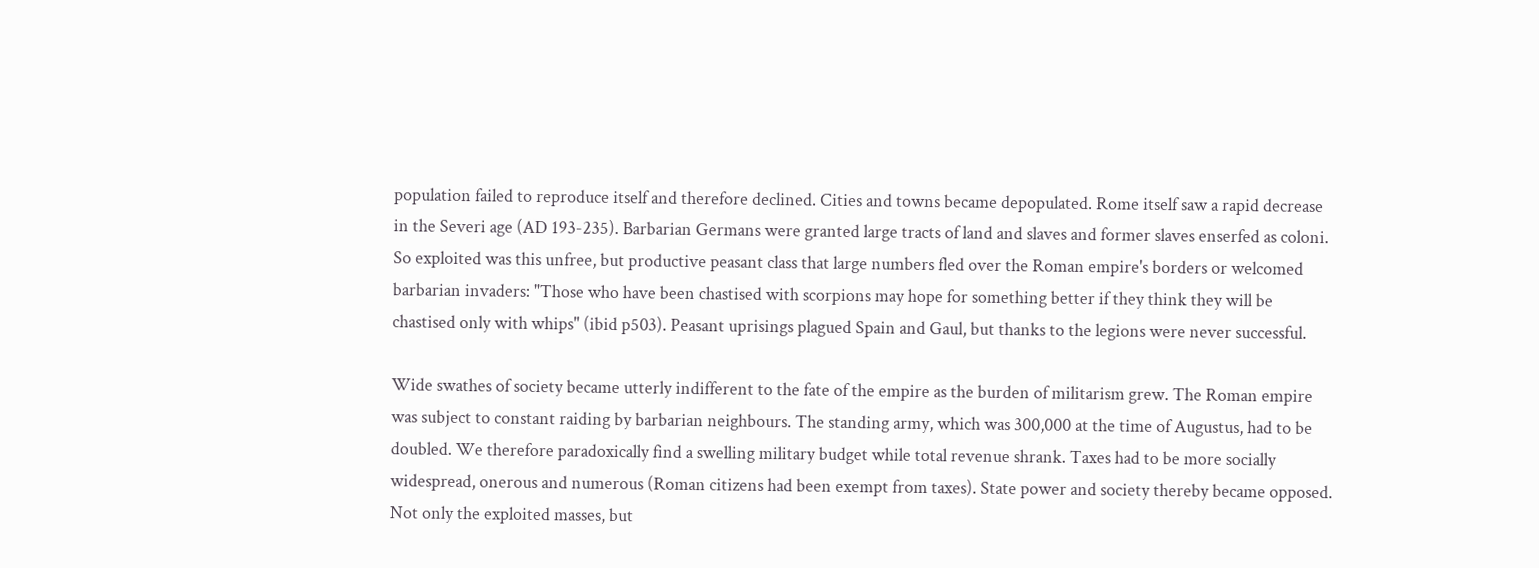population failed to reproduce itself and therefore declined. Cities and towns became depopulated. Rome itself saw a rapid decrease in the Severi age (AD 193-235). Barbarian Germans were granted large tracts of land and slaves and former slaves enserfed as coloni. So exploited was this unfree, but productive peasant class that large numbers fled over the Roman empire's borders or welcomed barbarian invaders: "Those who have been chastised with scorpions may hope for something better if they think they will be chastised only with whips" (ibid p503). Peasant uprisings plagued Spain and Gaul, but thanks to the legions were never successful.

Wide swathes of society became utterly indifferent to the fate of the empire as the burden of militarism grew. The Roman empire was subject to constant raiding by barbarian neighbours. The standing army, which was 300,000 at the time of Augustus, had to be doubled. We therefore paradoxically find a swelling military budget while total revenue shrank. Taxes had to be more socially widespread, onerous and numerous (Roman citizens had been exempt from taxes). State power and society thereby became opposed. Not only the exploited masses, but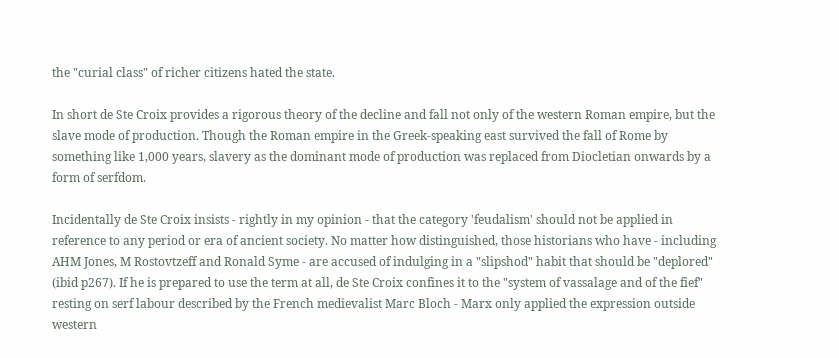the "curial class" of richer citizens hated the state.

In short de Ste Croix provides a rigorous theory of the decline and fall not only of the western Roman empire, but the slave mode of production. Though the Roman empire in the Greek-speaking east survived the fall of Rome by something like 1,000 years, slavery as the dominant mode of production was replaced from Diocletian onwards by a form of serfdom.

Incidentally de Ste Croix insists - rightly in my opinion - that the category 'feudalism' should not be applied in reference to any period or era of ancient society. No matter how distinguished, those historians who have - including AHM Jones, M Rostovtzeff and Ronald Syme - are accused of indulging in a "slipshod" habit that should be "deplored" (ibid p267). If he is prepared to use the term at all, de Ste Croix confines it to the "system of vassalage and of the fief" resting on serf labour described by the French medievalist Marc Bloch - Marx only applied the expression outside western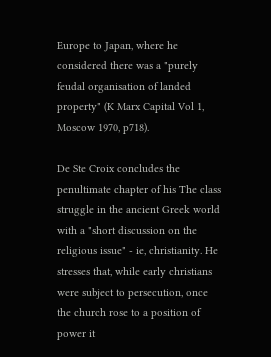Europe to Japan, where he considered there was a "purely feudal organisation of landed property" (K Marx Capital Vol 1, Moscow 1970, p718).

De Ste Croix concludes the penultimate chapter of his The class struggle in the ancient Greek world with a "short discussion on the religious issue" - ie, christianity. He stresses that, while early christians were subject to persecution, once the church rose to a position of power it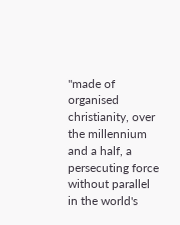"made of organised christianity, over the millennium and a half, a persecuting force without parallel in the world's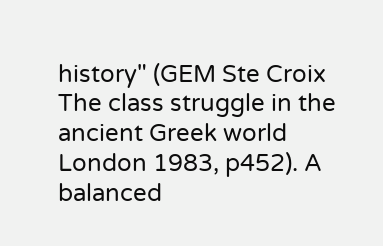history" (GEM Ste Croix The class struggle in the ancient Greek world London 1983, p452). A balanced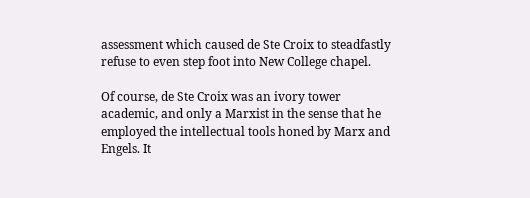assessment which caused de Ste Croix to steadfastly refuse to even step foot into New College chapel.

Of course, de Ste Croix was an ivory tower academic, and only a Marxist in the sense that he employed the intellectual tools honed by Marx and Engels. It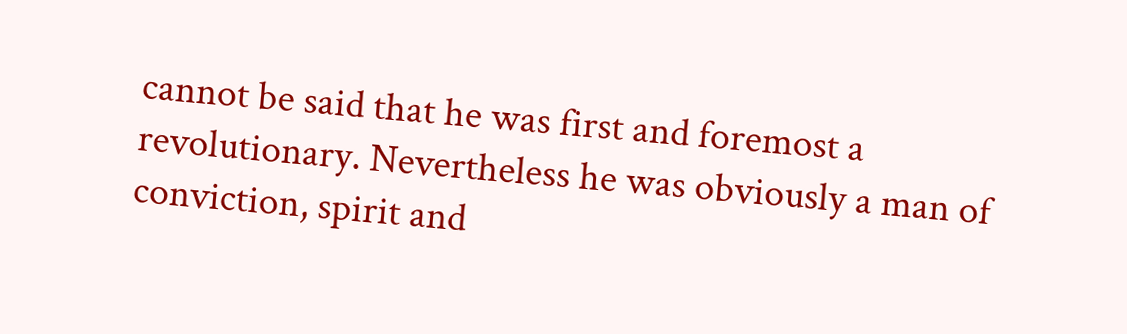cannot be said that he was first and foremost a revolutionary. Nevertheless he was obviously a man of conviction, spirit and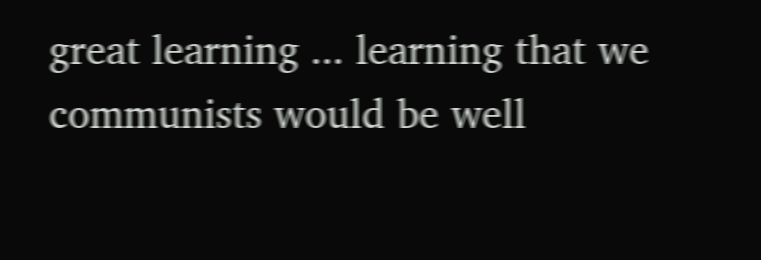great learning ... learning that we communists would be well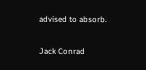advised to absorb.

Jack Conrad